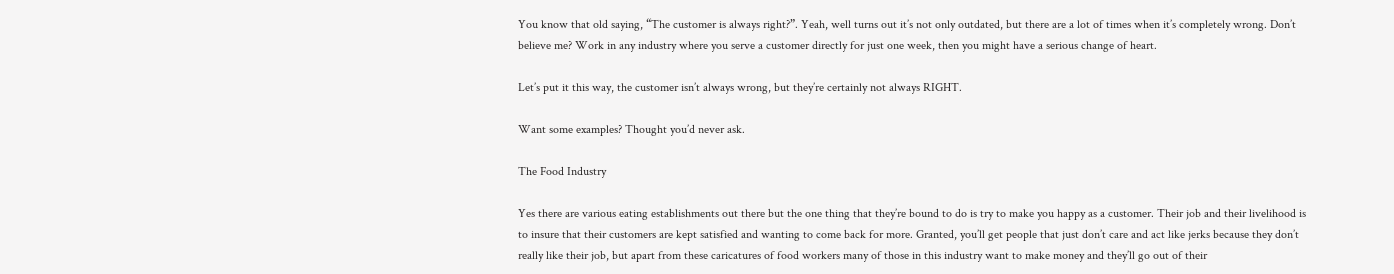You know that old saying, “The customer is always right?”. Yeah, well turns out it’s not only outdated, but there are a lot of times when it’s completely wrong. Don’t believe me? Work in any industry where you serve a customer directly for just one week, then you might have a serious change of heart.

Let’s put it this way, the customer isn’t always wrong, but they’re certainly not always RIGHT.

Want some examples? Thought you’d never ask.

The Food Industry

Yes there are various eating establishments out there but the one thing that they’re bound to do is try to make you happy as a customer. Their job and their livelihood is to insure that their customers are kept satisfied and wanting to come back for more. Granted, you’ll get people that just don’t care and act like jerks because they don’t really like their job, but apart from these caricatures of food workers many of those in this industry want to make money and they’ll go out of their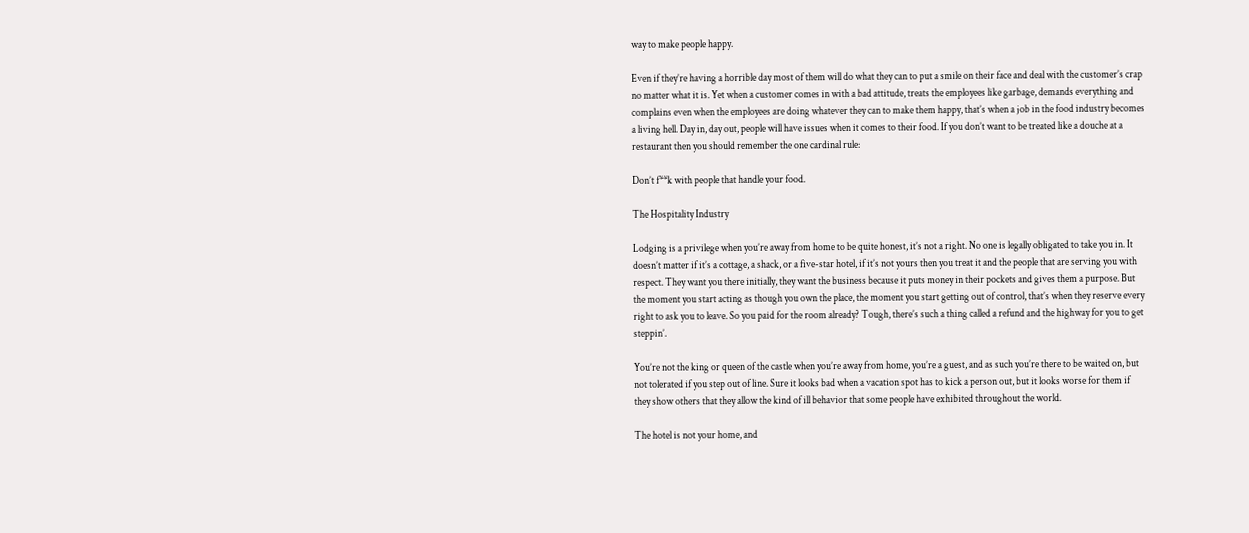way to make people happy.

Even if they’re having a horrible day most of them will do what they can to put a smile on their face and deal with the customer’s crap no matter what it is. Yet when a customer comes in with a bad attitude, treats the employees like garbage, demands everything and complains even when the employees are doing whatever they can to make them happy, that’s when a job in the food industry becomes a living hell. Day in, day out, people will have issues when it comes to their food. If you don’t want to be treated like a douche at a restaurant then you should remember the one cardinal rule:

Don’t f**k with people that handle your food.

The Hospitality Industry

Lodging is a privilege when you’re away from home to be quite honest, it’s not a right. No one is legally obligated to take you in. It doesn’t matter if it’s a cottage, a shack, or a five-star hotel, if it’s not yours then you treat it and the people that are serving you with respect. They want you there initially, they want the business because it puts money in their pockets and gives them a purpose. But the moment you start acting as though you own the place, the moment you start getting out of control, that’s when they reserve every right to ask you to leave. So you paid for the room already? Tough, there’s such a thing called a refund and the highway for you to get steppin’.

You’re not the king or queen of the castle when you’re away from home, you’re a guest, and as such you’re there to be waited on, but not tolerated if you step out of line. Sure it looks bad when a vacation spot has to kick a person out, but it looks worse for them if they show others that they allow the kind of ill behavior that some people have exhibited throughout the world.

The hotel is not your home, and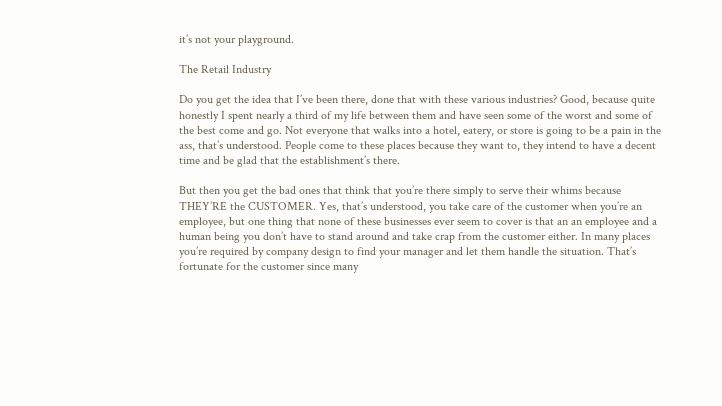it’s not your playground.

The Retail Industry

Do you get the idea that I’ve been there, done that with these various industries? Good, because quite honestly I spent nearly a third of my life between them and have seen some of the worst and some of the best come and go. Not everyone that walks into a hotel, eatery, or store is going to be a pain in the ass, that’s understood. People come to these places because they want to, they intend to have a decent time and be glad that the establishment’s there.

But then you get the bad ones that think that you’re there simply to serve their whims because THEY’RE the CUSTOMER. Yes, that’s understood, you take care of the customer when you’re an employee, but one thing that none of these businesses ever seem to cover is that an an employee and a human being you don’t have to stand around and take crap from the customer either. In many places you’re required by company design to find your manager and let them handle the situation. That’s fortunate for the customer since many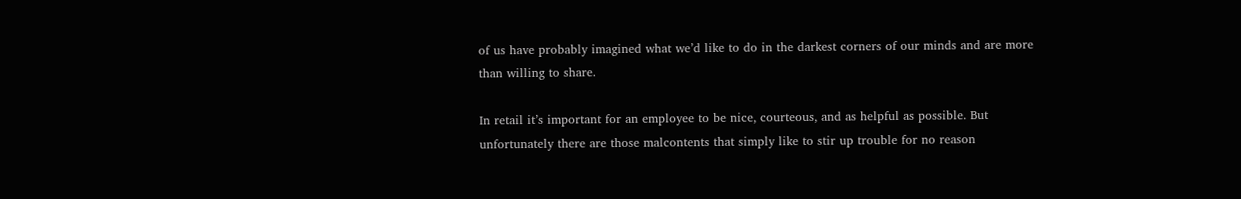of us have probably imagined what we’d like to do in the darkest corners of our minds and are more than willing to share.

In retail it’s important for an employee to be nice, courteous, and as helpful as possible. But unfortunately there are those malcontents that simply like to stir up trouble for no reason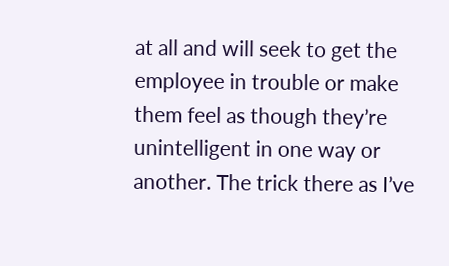at all and will seek to get the employee in trouble or make them feel as though they’re unintelligent in one way or another. The trick there as I’ve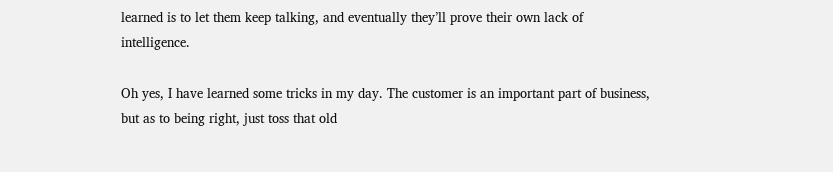learned is to let them keep talking, and eventually they’ll prove their own lack of intelligence.

Oh yes, I have learned some tricks in my day. The customer is an important part of business, but as to being right, just toss that old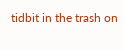tidbit in the trash on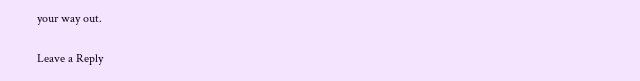your way out.

Leave a Reply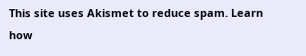This site uses Akismet to reduce spam. Learn how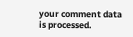your comment data is processed.